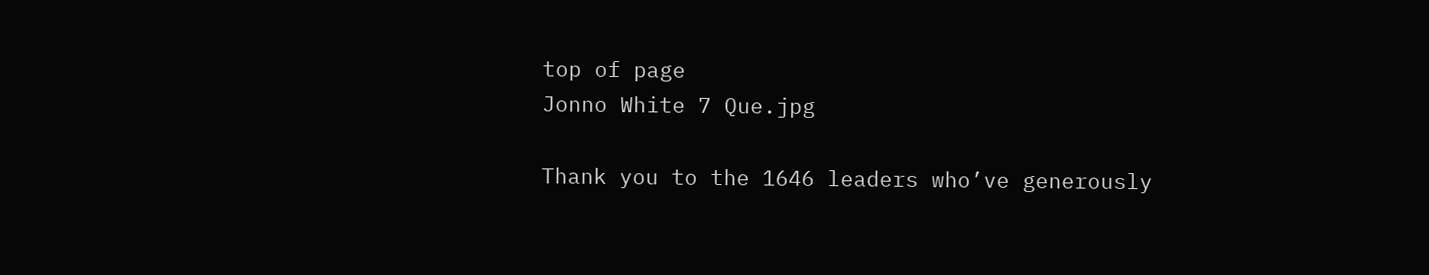top of page
Jonno White 7 Que.jpg

Thank you to the 1646 leaders who’ve generously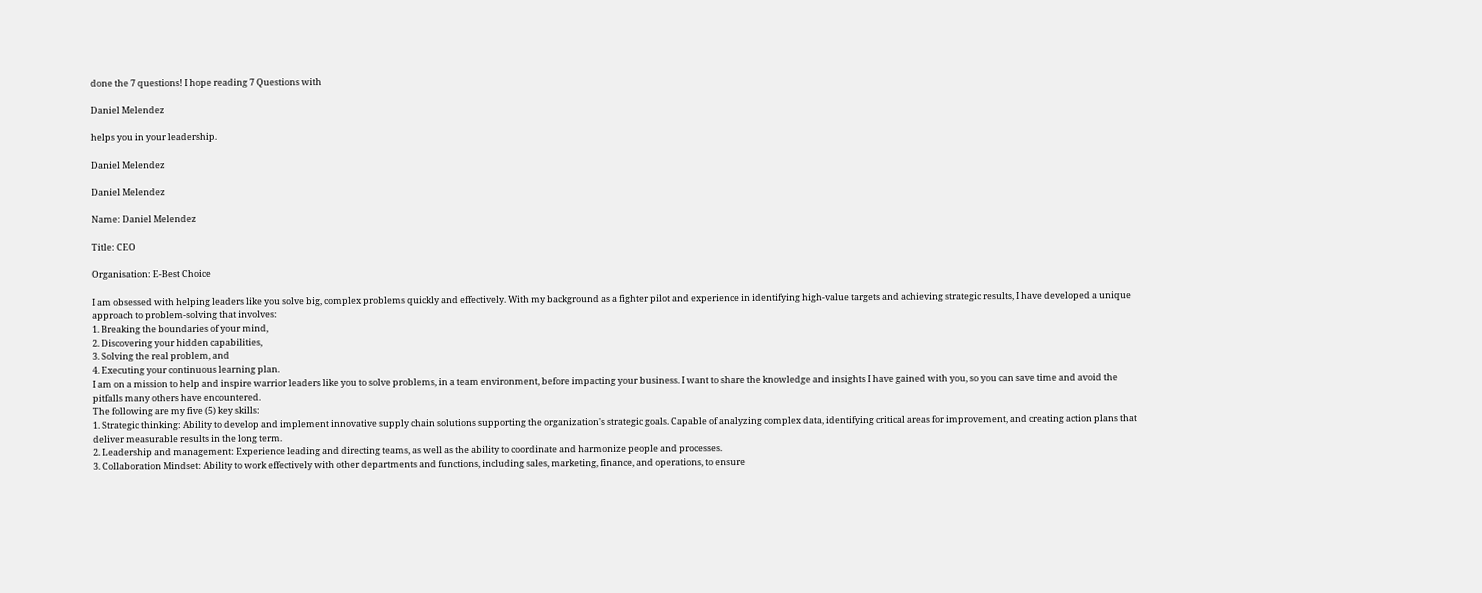done the 7 questions! I hope reading 7 Questions with

Daniel Melendez

helps you in your leadership.

Daniel Melendez

Daniel Melendez

Name: Daniel Melendez

Title: CEO

Organisation: E-Best Choice

I am obsessed with helping leaders like you solve big, complex problems quickly and effectively. With my background as a fighter pilot and experience in identifying high-value targets and achieving strategic results, I have developed a unique approach to problem-solving that involves:
1. Breaking the boundaries of your mind,
2. Discovering your hidden capabilities,
3. Solving the real problem, and
4. Executing your continuous learning plan.
I am on a mission to help and inspire warrior leaders like you to solve problems, in a team environment, before impacting your business. I want to share the knowledge and insights I have gained with you, so you can save time and avoid the pitfalls many others have encountered.
The following are my five (5) key skills:
1. Strategic thinking: Ability to develop and implement innovative supply chain solutions supporting the organization's strategic goals. Capable of analyzing complex data, identifying critical areas for improvement, and creating action plans that deliver measurable results in the long term.
2. Leadership and management: Experience leading and directing teams, as well as the ability to coordinate and harmonize people and processes.
3. Collaboration Mindset: Ability to work effectively with other departments and functions, including sales, marketing, finance, and operations, to ensure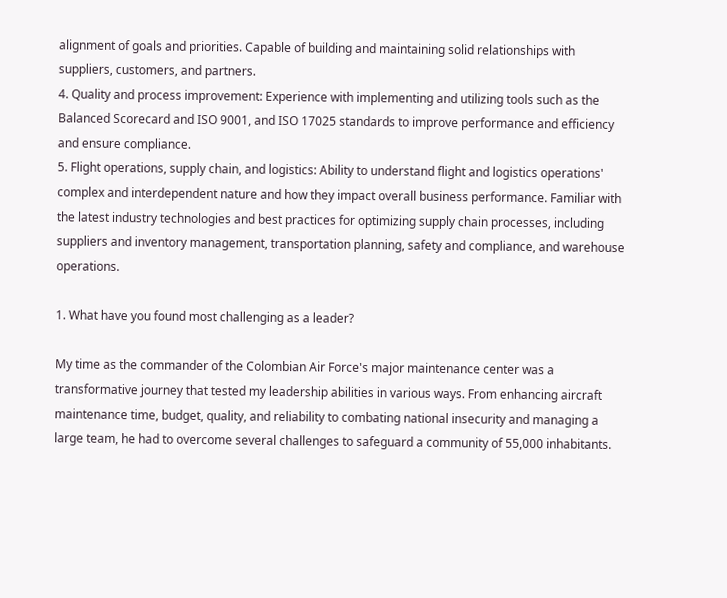alignment of goals and priorities. Capable of building and maintaining solid relationships with suppliers, customers, and partners.
4. Quality and process improvement: Experience with implementing and utilizing tools such as the Balanced Scorecard and ISO 9001, and ISO 17025 standards to improve performance and efficiency and ensure compliance.
5. Flight operations, supply chain, and logistics: Ability to understand flight and logistics operations' complex and interdependent nature and how they impact overall business performance. Familiar with the latest industry technologies and best practices for optimizing supply chain processes, including suppliers and inventory management, transportation planning, safety and compliance, and warehouse operations.

1. What have you found most challenging as a leader?

My time as the commander of the Colombian Air Force's major maintenance center was a transformative journey that tested my leadership abilities in various ways. From enhancing aircraft maintenance time, budget, quality, and reliability to combating national insecurity and managing a large team, he had to overcome several challenges to safeguard a community of 55,000 inhabitants.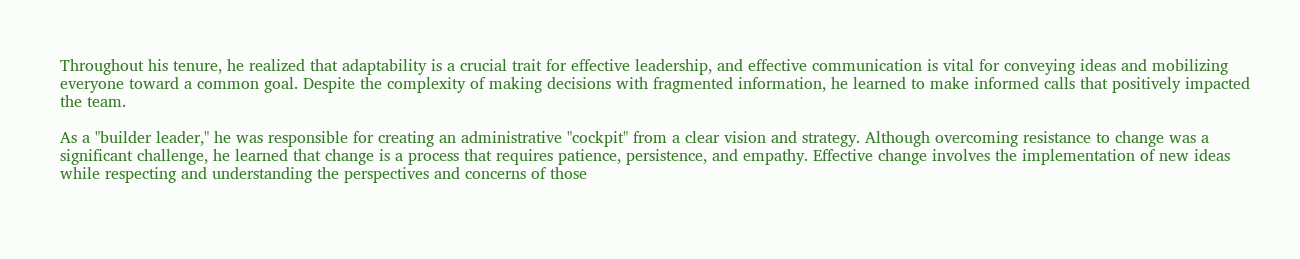Throughout his tenure, he realized that adaptability is a crucial trait for effective leadership, and effective communication is vital for conveying ideas and mobilizing everyone toward a common goal. Despite the complexity of making decisions with fragmented information, he learned to make informed calls that positively impacted the team.

As a "builder leader," he was responsible for creating an administrative "cockpit" from a clear vision and strategy. Although overcoming resistance to change was a significant challenge, he learned that change is a process that requires patience, persistence, and empathy. Effective change involves the implementation of new ideas while respecting and understanding the perspectives and concerns of those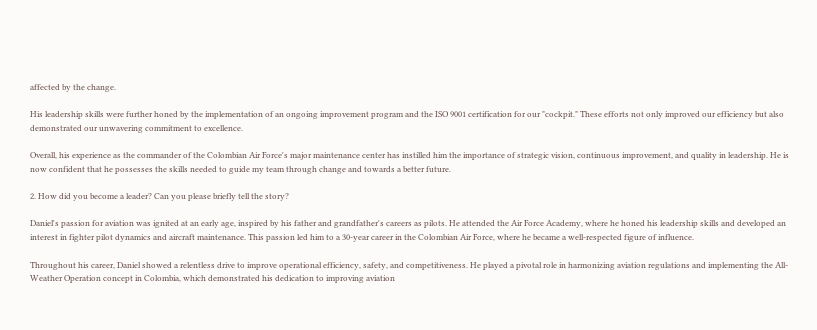affected by the change.

His leadership skills were further honed by the implementation of an ongoing improvement program and the ISO 9001 certification for our "cockpit." These efforts not only improved our efficiency but also demonstrated our unwavering commitment to excellence.

Overall, his experience as the commander of the Colombian Air Force's major maintenance center has instilled him the importance of strategic vision, continuous improvement, and quality in leadership. He is now confident that he possesses the skills needed to guide my team through change and towards a better future.

2. How did you become a leader? Can you please briefly tell the story?

Daniel's passion for aviation was ignited at an early age, inspired by his father and grandfather's careers as pilots. He attended the Air Force Academy, where he honed his leadership skills and developed an interest in fighter pilot dynamics and aircraft maintenance. This passion led him to a 30-year career in the Colombian Air Force, where he became a well-respected figure of influence.

Throughout his career, Daniel showed a relentless drive to improve operational efficiency, safety, and competitiveness. He played a pivotal role in harmonizing aviation regulations and implementing the All-Weather Operation concept in Colombia, which demonstrated his dedication to improving aviation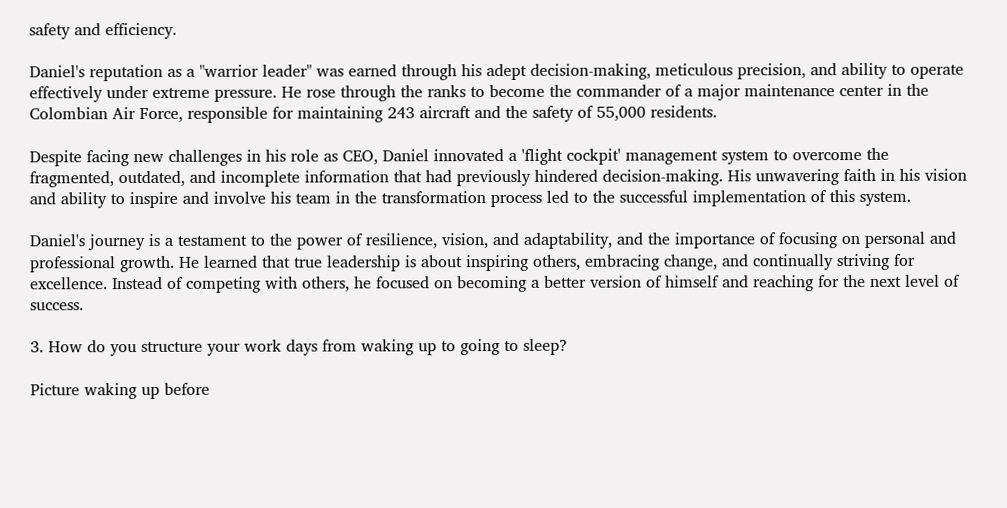safety and efficiency.

Daniel's reputation as a "warrior leader" was earned through his adept decision-making, meticulous precision, and ability to operate effectively under extreme pressure. He rose through the ranks to become the commander of a major maintenance center in the Colombian Air Force, responsible for maintaining 243 aircraft and the safety of 55,000 residents.

Despite facing new challenges in his role as CEO, Daniel innovated a 'flight cockpit' management system to overcome the fragmented, outdated, and incomplete information that had previously hindered decision-making. His unwavering faith in his vision and ability to inspire and involve his team in the transformation process led to the successful implementation of this system.

Daniel's journey is a testament to the power of resilience, vision, and adaptability, and the importance of focusing on personal and professional growth. He learned that true leadership is about inspiring others, embracing change, and continually striving for excellence. Instead of competing with others, he focused on becoming a better version of himself and reaching for the next level of success.

3. How do you structure your work days from waking up to going to sleep?

Picture waking up before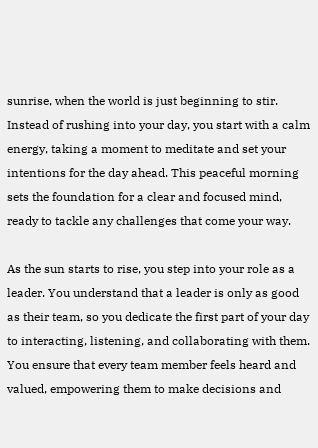sunrise, when the world is just beginning to stir. Instead of rushing into your day, you start with a calm energy, taking a moment to meditate and set your intentions for the day ahead. This peaceful morning sets the foundation for a clear and focused mind, ready to tackle any challenges that come your way.

As the sun starts to rise, you step into your role as a leader. You understand that a leader is only as good as their team, so you dedicate the first part of your day to interacting, listening, and collaborating with them. You ensure that every team member feels heard and valued, empowering them to make decisions and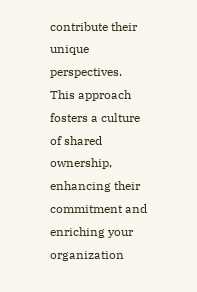contribute their unique perspectives. This approach fosters a culture of shared ownership, enhancing their commitment and enriching your organization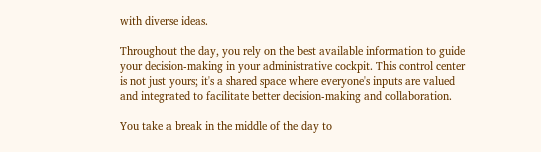with diverse ideas.

Throughout the day, you rely on the best available information to guide your decision-making in your administrative cockpit. This control center is not just yours; it's a shared space where everyone's inputs are valued and integrated to facilitate better decision-making and collaboration.

You take a break in the middle of the day to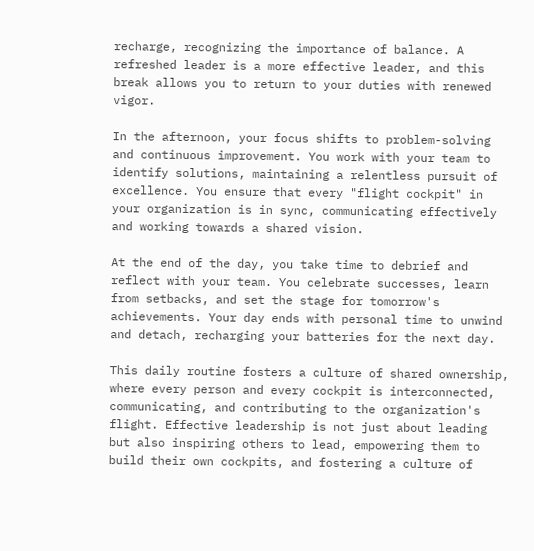recharge, recognizing the importance of balance. A refreshed leader is a more effective leader, and this break allows you to return to your duties with renewed vigor.

In the afternoon, your focus shifts to problem-solving and continuous improvement. You work with your team to identify solutions, maintaining a relentless pursuit of excellence. You ensure that every "flight cockpit" in your organization is in sync, communicating effectively and working towards a shared vision.

At the end of the day, you take time to debrief and reflect with your team. You celebrate successes, learn from setbacks, and set the stage for tomorrow's achievements. Your day ends with personal time to unwind and detach, recharging your batteries for the next day.

This daily routine fosters a culture of shared ownership, where every person and every cockpit is interconnected, communicating, and contributing to the organization's flight. Effective leadership is not just about leading but also inspiring others to lead, empowering them to build their own cockpits, and fostering a culture of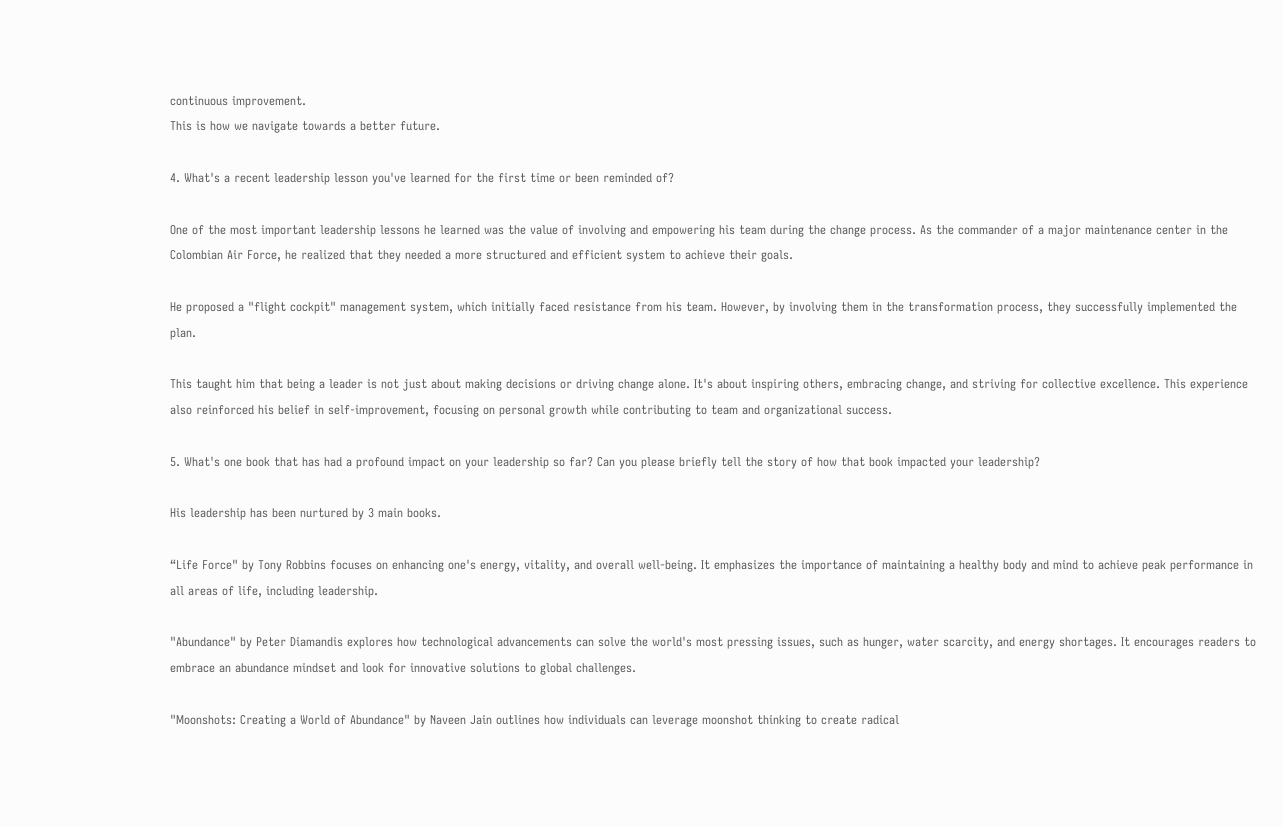continuous improvement.
This is how we navigate towards a better future.

4. What's a recent leadership lesson you've learned for the first time or been reminded of?

One of the most important leadership lessons he learned was the value of involving and empowering his team during the change process. As the commander of a major maintenance center in the Colombian Air Force, he realized that they needed a more structured and efficient system to achieve their goals.

He proposed a "flight cockpit" management system, which initially faced resistance from his team. However, by involving them in the transformation process, they successfully implemented the plan.

This taught him that being a leader is not just about making decisions or driving change alone. It's about inspiring others, embracing change, and striving for collective excellence. This experience also reinforced his belief in self-improvement, focusing on personal growth while contributing to team and organizational success.

5. What's one book that has had a profound impact on your leadership so far? Can you please briefly tell the story of how that book impacted your leadership?

His leadership has been nurtured by 3 main books.

“Life Force" by Tony Robbins focuses on enhancing one's energy, vitality, and overall well-being. It emphasizes the importance of maintaining a healthy body and mind to achieve peak performance in all areas of life, including leadership.

"Abundance" by Peter Diamandis explores how technological advancements can solve the world's most pressing issues, such as hunger, water scarcity, and energy shortages. It encourages readers to embrace an abundance mindset and look for innovative solutions to global challenges.

"Moonshots: Creating a World of Abundance" by Naveen Jain outlines how individuals can leverage moonshot thinking to create radical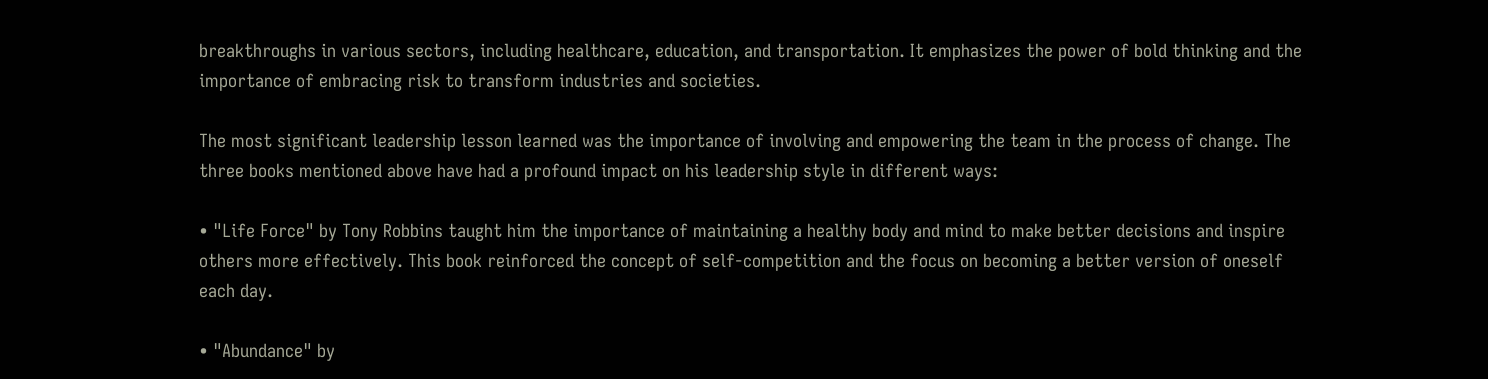breakthroughs in various sectors, including healthcare, education, and transportation. It emphasizes the power of bold thinking and the importance of embracing risk to transform industries and societies.

The most significant leadership lesson learned was the importance of involving and empowering the team in the process of change. The three books mentioned above have had a profound impact on his leadership style in different ways:

• "Life Force" by Tony Robbins taught him the importance of maintaining a healthy body and mind to make better decisions and inspire others more effectively. This book reinforced the concept of self-competition and the focus on becoming a better version of oneself each day.

• "Abundance" by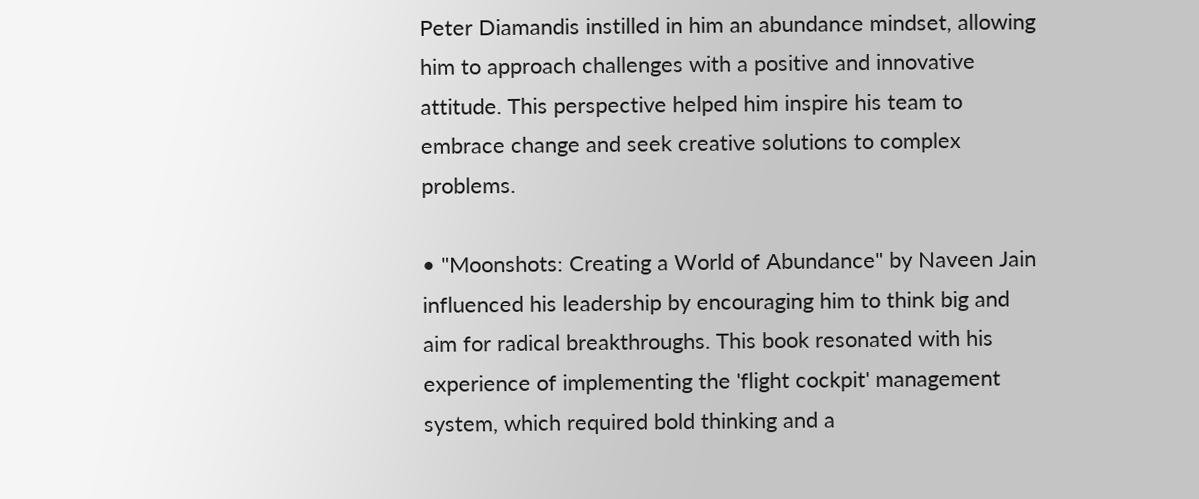Peter Diamandis instilled in him an abundance mindset, allowing him to approach challenges with a positive and innovative attitude. This perspective helped him inspire his team to embrace change and seek creative solutions to complex problems.

• "Moonshots: Creating a World of Abundance" by Naveen Jain influenced his leadership by encouraging him to think big and aim for radical breakthroughs. This book resonated with his experience of implementing the 'flight cockpit' management system, which required bold thinking and a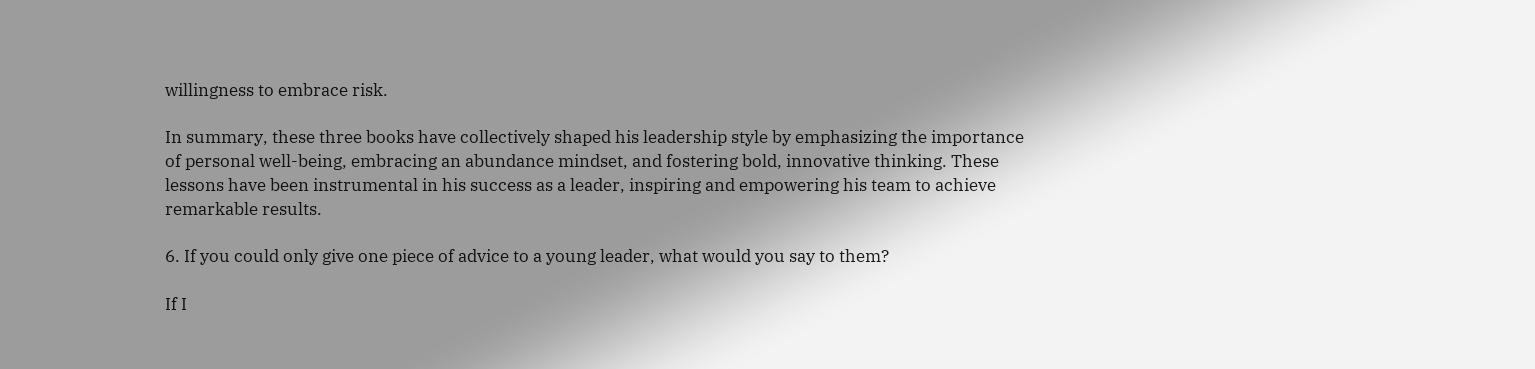willingness to embrace risk.

In summary, these three books have collectively shaped his leadership style by emphasizing the importance of personal well-being, embracing an abundance mindset, and fostering bold, innovative thinking. These lessons have been instrumental in his success as a leader, inspiring and empowering his team to achieve remarkable results.

6. If you could only give one piece of advice to a young leader, what would you say to them?

If I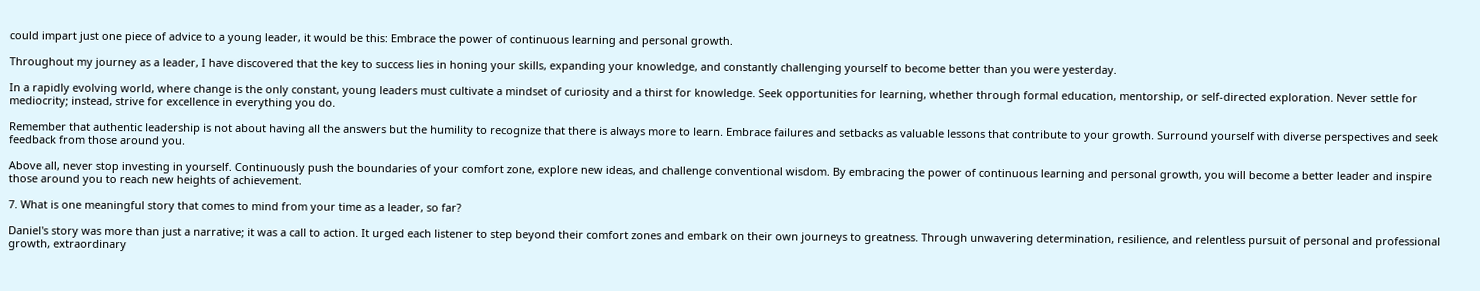could impart just one piece of advice to a young leader, it would be this: Embrace the power of continuous learning and personal growth.

Throughout my journey as a leader, I have discovered that the key to success lies in honing your skills, expanding your knowledge, and constantly challenging yourself to become better than you were yesterday.

In a rapidly evolving world, where change is the only constant, young leaders must cultivate a mindset of curiosity and a thirst for knowledge. Seek opportunities for learning, whether through formal education, mentorship, or self-directed exploration. Never settle for mediocrity; instead, strive for excellence in everything you do.

Remember that authentic leadership is not about having all the answers but the humility to recognize that there is always more to learn. Embrace failures and setbacks as valuable lessons that contribute to your growth. Surround yourself with diverse perspectives and seek feedback from those around you.

Above all, never stop investing in yourself. Continuously push the boundaries of your comfort zone, explore new ideas, and challenge conventional wisdom. By embracing the power of continuous learning and personal growth, you will become a better leader and inspire those around you to reach new heights of achievement.

7. What is one meaningful story that comes to mind from your time as a leader, so far?

Daniel's story was more than just a narrative; it was a call to action. It urged each listener to step beyond their comfort zones and embark on their own journeys to greatness. Through unwavering determination, resilience, and relentless pursuit of personal and professional growth, extraordinary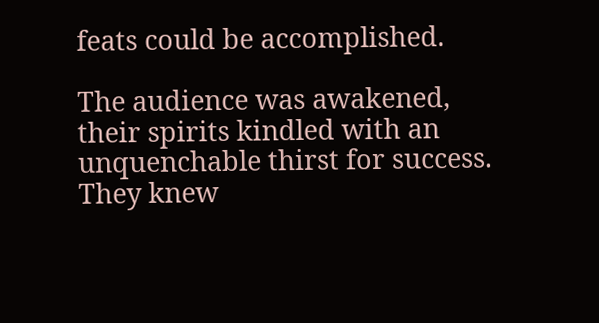feats could be accomplished.

The audience was awakened, their spirits kindled with an unquenchable thirst for success. They knew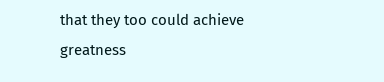that they too could achieve greatness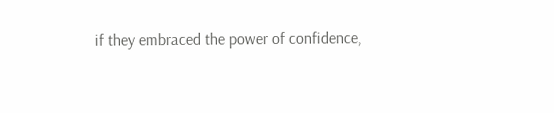if they embraced the power of confidence,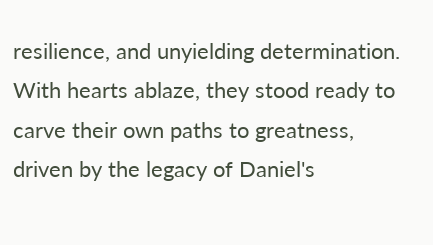resilience, and unyielding determination. With hearts ablaze, they stood ready to carve their own paths to greatness, driven by the legacy of Daniel's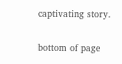captivating story.

bottom of page